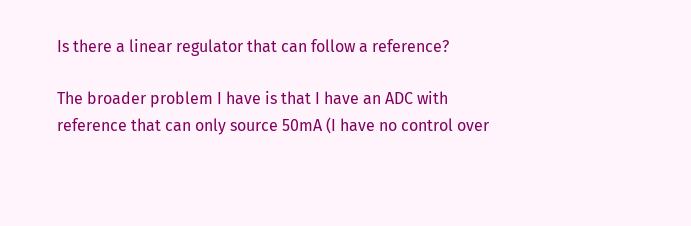Is there a linear regulator that can follow a reference?

The broader problem I have is that I have an ADC with reference that can only source 50mA (I have no control over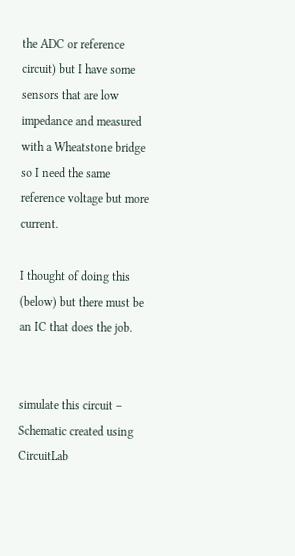the ADC or reference circuit) but I have some sensors that are low impedance and measured with a Wheatstone bridge so I need the same reference voltage but more current.

I thought of doing this (below) but there must be an IC that does the job.


simulate this circuit – Schematic created using CircuitLab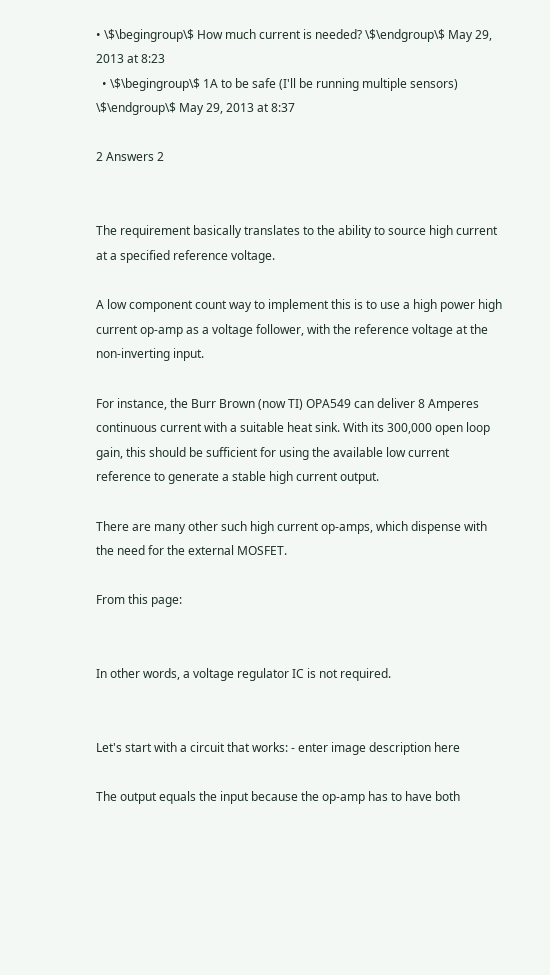• \$\begingroup\$ How much current is needed? \$\endgroup\$ May 29, 2013 at 8:23
  • \$\begingroup\$ 1A to be safe (I'll be running multiple sensors) \$\endgroup\$ May 29, 2013 at 8:37

2 Answers 2


The requirement basically translates to the ability to source high current at a specified reference voltage.

A low component count way to implement this is to use a high power high current op-amp as a voltage follower, with the reference voltage at the non-inverting input.

For instance, the Burr Brown (now TI) OPA549 can deliver 8 Amperes continuous current with a suitable heat sink. With its 300,000 open loop gain, this should be sufficient for using the available low current reference to generate a stable high current output.

There are many other such high current op-amps, which dispense with the need for the external MOSFET.

From this page:


In other words, a voltage regulator IC is not required.


Let's start with a circuit that works: - enter image description here

The output equals the input because the op-amp has to have both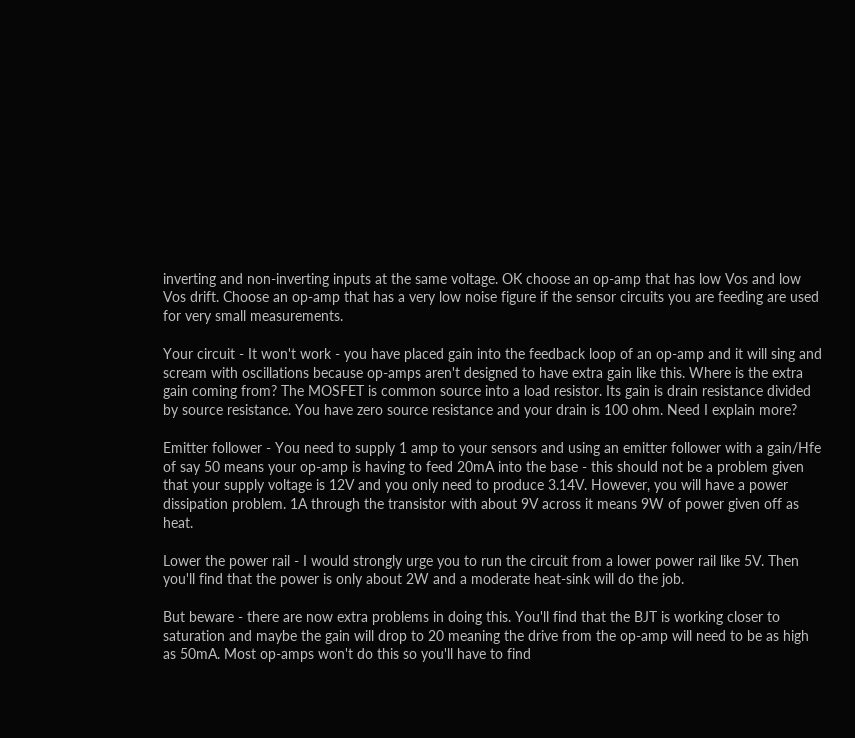inverting and non-inverting inputs at the same voltage. OK choose an op-amp that has low Vos and low Vos drift. Choose an op-amp that has a very low noise figure if the sensor circuits you are feeding are used for very small measurements.

Your circuit - It won't work - you have placed gain into the feedback loop of an op-amp and it will sing and scream with oscillations because op-amps aren't designed to have extra gain like this. Where is the extra gain coming from? The MOSFET is common source into a load resistor. Its gain is drain resistance divided by source resistance. You have zero source resistance and your drain is 100 ohm. Need I explain more?

Emitter follower - You need to supply 1 amp to your sensors and using an emitter follower with a gain/Hfe of say 50 means your op-amp is having to feed 20mA into the base - this should not be a problem given that your supply voltage is 12V and you only need to produce 3.14V. However, you will have a power dissipation problem. 1A through the transistor with about 9V across it means 9W of power given off as heat.

Lower the power rail - I would strongly urge you to run the circuit from a lower power rail like 5V. Then you'll find that the power is only about 2W and a moderate heat-sink will do the job.

But beware - there are now extra problems in doing this. You'll find that the BJT is working closer to saturation and maybe the gain will drop to 20 meaning the drive from the op-amp will need to be as high as 50mA. Most op-amps won't do this so you'll have to find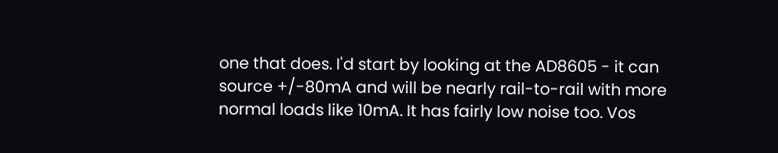one that does. I'd start by looking at the AD8605 - it can source +/-80mA and will be nearly rail-to-rail with more normal loads like 10mA. It has fairly low noise too. Vos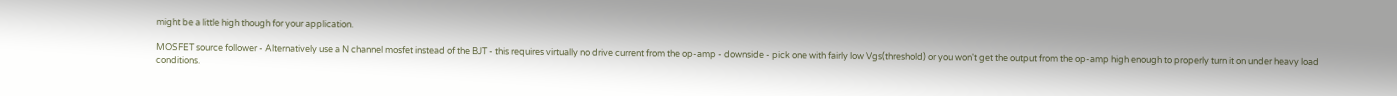might be a little high though for your application.

MOSFET source follower - Alternatively use a N channel mosfet instead of the BJT - this requires virtually no drive current from the op-amp - downside - pick one with fairly low Vgs(threshold) or you won't get the output from the op-amp high enough to properly turn it on under heavy load conditions.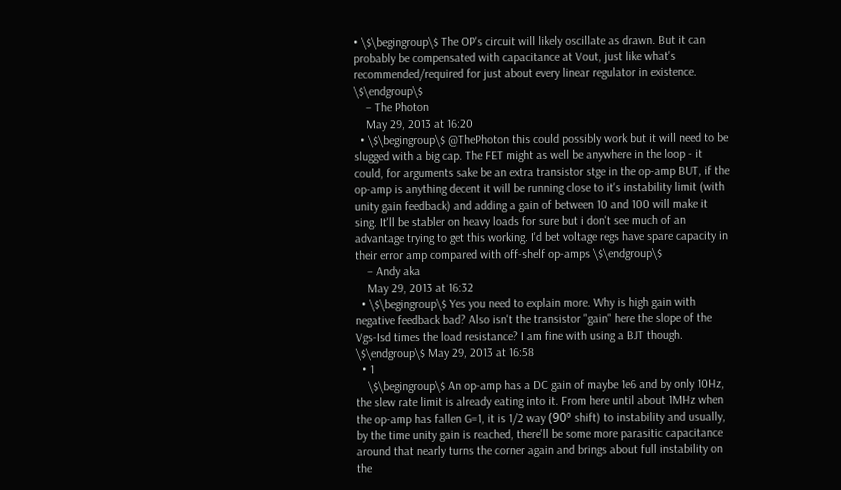• \$\begingroup\$ The OP's circuit will likely oscillate as drawn. But it can probably be compensated with capacitance at Vout, just like what's recommended/required for just about every linear regulator in existence. \$\endgroup\$
    – The Photon
    May 29, 2013 at 16:20
  • \$\begingroup\$ @ThePhoton this could possibly work but it will need to be slugged with a big cap. The FET might as well be anywhere in the loop - it could, for arguments sake be an extra transistor stge in the op-amp BUT, if the op-amp is anything decent it will be running close to it's instability limit (with unity gain feedback) and adding a gain of between 10 and 100 will make it sing. It'll be stabler on heavy loads for sure but i don't see much of an advantage trying to get this working. I'd bet voltage regs have spare capacity in their error amp compared with off-shelf op-amps \$\endgroup\$
    – Andy aka
    May 29, 2013 at 16:32
  • \$\begingroup\$ Yes you need to explain more. Why is high gain with negative feedback bad? Also isn't the transistor "gain" here the slope of the Vgs-Isd times the load resistance? I am fine with using a BJT though. \$\endgroup\$ May 29, 2013 at 16:58
  • 1
    \$\begingroup\$ An op-amp has a DC gain of maybe 1e6 and by only 10Hz, the slew rate limit is already eating into it. From here until about 1MHz when the op-amp has fallen G=1, it is 1/2 way (90º shift) to instability and usually, by the time unity gain is reached, there'll be some more parasitic capacitance around that nearly turns the corner again and brings about full instability on the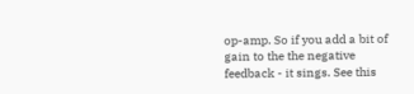op-amp. So if you add a bit of gain to the the negative feedback - it sings. See this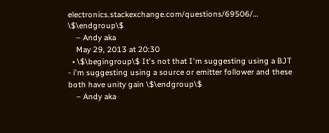electronics.stackexchange.com/questions/69506/… \$\endgroup\$
    – Andy aka
    May 29, 2013 at 20:30
  • \$\begingroup\$ It's not that I'm suggesting using a BJT - i'm suggesting using a source or emitter follower and these both have unity gain \$\endgroup\$
    – Andy aka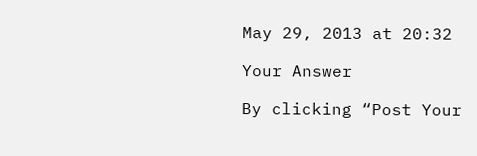May 29, 2013 at 20:32

Your Answer

By clicking “Post Your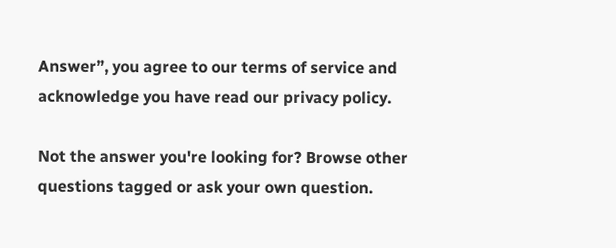Answer”, you agree to our terms of service and acknowledge you have read our privacy policy.

Not the answer you're looking for? Browse other questions tagged or ask your own question.